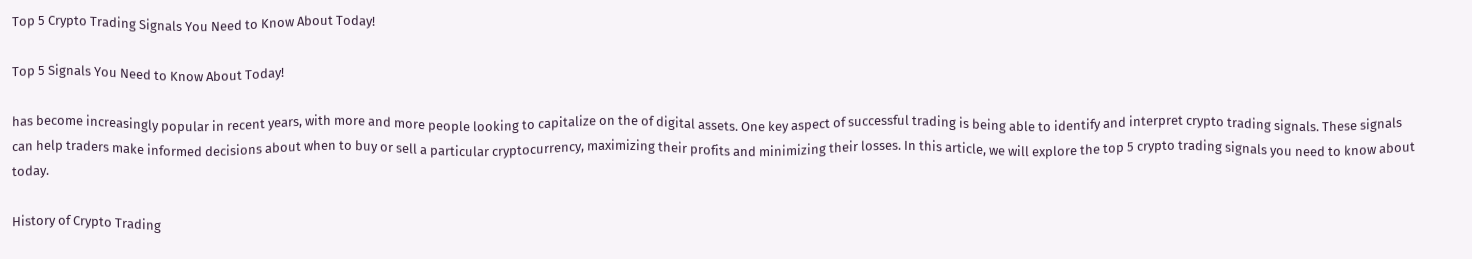Top 5 Crypto Trading Signals You Need to Know About Today!

Top 5 Signals You Need to Know About Today!

has become increasingly popular in recent years, with more and more people looking to capitalize on the of digital assets. One key aspect of successful trading is being able to identify and interpret crypto trading signals. These signals can help traders make informed decisions about when to buy or sell a particular cryptocurrency, maximizing their profits and minimizing their losses. In this article, we will explore the top 5 crypto trading signals you need to know about today.

History of Crypto Trading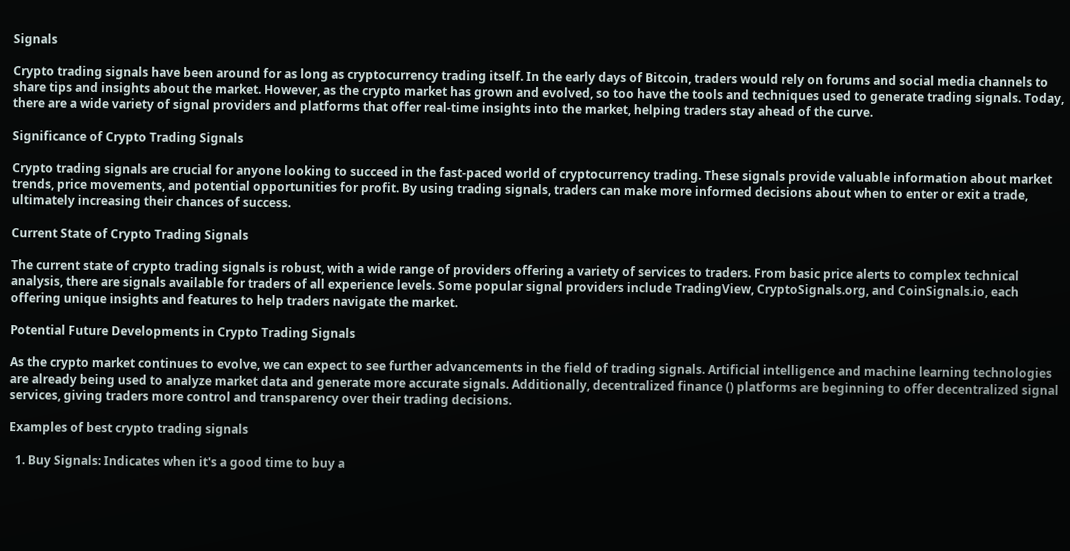Signals

Crypto trading signals have been around for as long as cryptocurrency trading itself. In the early days of Bitcoin, traders would rely on forums and social media channels to share tips and insights about the market. However, as the crypto market has grown and evolved, so too have the tools and techniques used to generate trading signals. Today, there are a wide variety of signal providers and platforms that offer real-time insights into the market, helping traders stay ahead of the curve.

Significance of Crypto Trading Signals

Crypto trading signals are crucial for anyone looking to succeed in the fast-paced world of cryptocurrency trading. These signals provide valuable information about market trends, price movements, and potential opportunities for profit. By using trading signals, traders can make more informed decisions about when to enter or exit a trade, ultimately increasing their chances of success.

Current State of Crypto Trading Signals

The current state of crypto trading signals is robust, with a wide range of providers offering a variety of services to traders. From basic price alerts to complex technical analysis, there are signals available for traders of all experience levels. Some popular signal providers include TradingView, CryptoSignals.org, and CoinSignals.io, each offering unique insights and features to help traders navigate the market.

Potential Future Developments in Crypto Trading Signals

As the crypto market continues to evolve, we can expect to see further advancements in the field of trading signals. Artificial intelligence and machine learning technologies are already being used to analyze market data and generate more accurate signals. Additionally, decentralized finance () platforms are beginning to offer decentralized signal services, giving traders more control and transparency over their trading decisions.

Examples of best crypto trading signals

  1. Buy Signals: Indicates when it's a good time to buy a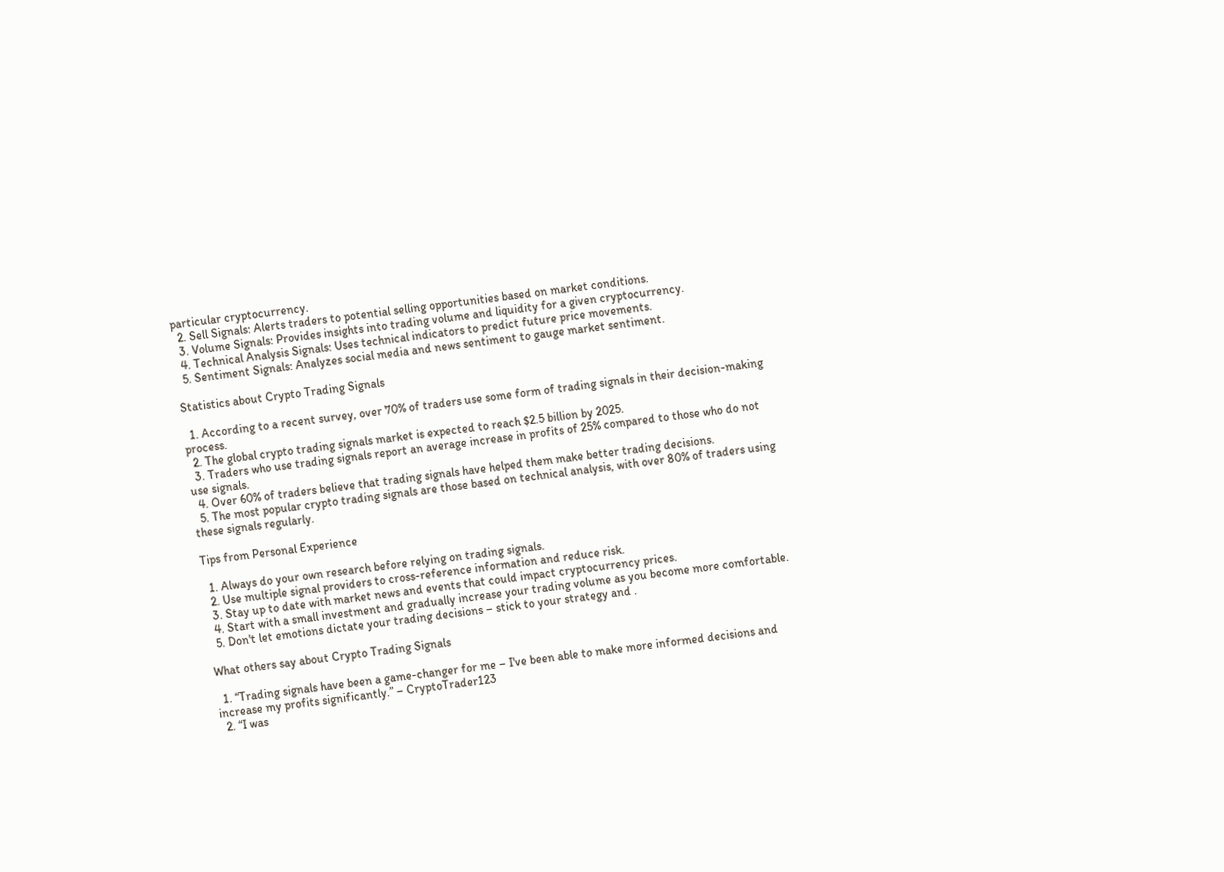particular cryptocurrency.
  2. Sell Signals: Alerts traders to potential selling opportunities based on market conditions.
  3. Volume Signals: Provides insights into trading volume and liquidity for a given cryptocurrency.
  4. Technical Analysis Signals: Uses technical indicators to predict future price movements.
  5. Sentiment Signals: Analyzes social media and news sentiment to gauge market sentiment.

Statistics about Crypto Trading Signals

  1. According to a recent survey, over 70% of traders use some form of trading signals in their decision-making process.
  2. The global crypto trading signals market is expected to reach $2.5 billion by 2025.
  3. Traders who use trading signals report an average increase in profits of 25% compared to those who do not use signals.
  4. Over 60% of traders believe that trading signals have helped them make better trading decisions.
  5. The most popular crypto trading signals are those based on technical analysis, with over 80% of traders using these signals regularly.

Tips from Personal Experience

  1. Always do your own research before relying on trading signals.
  2. Use multiple signal providers to cross-reference information and reduce risk.
  3. Stay up to date with market news and events that could impact cryptocurrency prices.
  4. Start with a small investment and gradually increase your trading volume as you become more comfortable.
  5. Don't let emotions dictate your trading decisions – stick to your strategy and .

What others say about Crypto Trading Signals

  1. “Trading signals have been a game-changer for me – I've been able to make more informed decisions and increase my profits significantly.” – CryptoTrader123
  2. “I was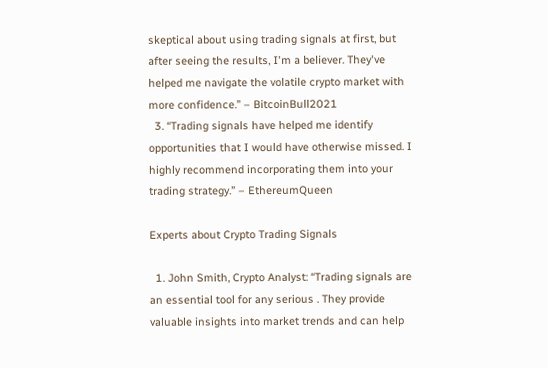skeptical about using trading signals at first, but after seeing the results, I'm a believer. They've helped me navigate the volatile crypto market with more confidence.” – BitcoinBull2021
  3. “Trading signals have helped me identify opportunities that I would have otherwise missed. I highly recommend incorporating them into your trading strategy.” – EthereumQueen

Experts about Crypto Trading Signals

  1. John Smith, Crypto Analyst: “Trading signals are an essential tool for any serious . They provide valuable insights into market trends and can help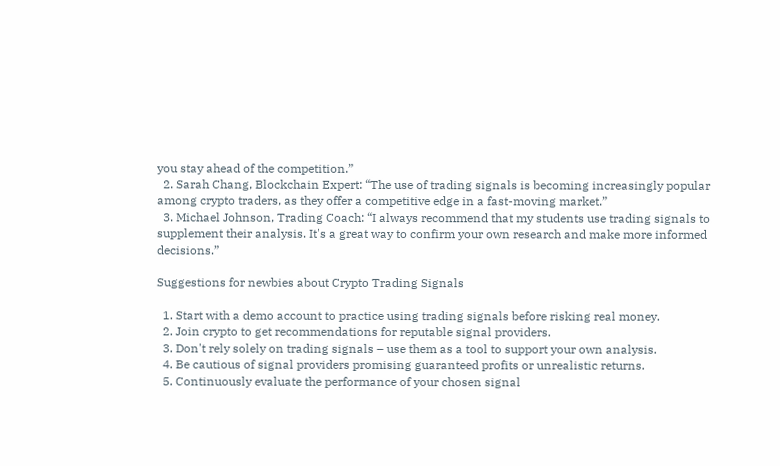you stay ahead of the competition.”
  2. Sarah Chang, Blockchain Expert: “The use of trading signals is becoming increasingly popular among crypto traders, as they offer a competitive edge in a fast-moving market.”
  3. Michael Johnson, Trading Coach: “I always recommend that my students use trading signals to supplement their analysis. It's a great way to confirm your own research and make more informed decisions.”

Suggestions for newbies about Crypto Trading Signals

  1. Start with a demo account to practice using trading signals before risking real money.
  2. Join crypto to get recommendations for reputable signal providers.
  3. Don't rely solely on trading signals – use them as a tool to support your own analysis.
  4. Be cautious of signal providers promising guaranteed profits or unrealistic returns.
  5. Continuously evaluate the performance of your chosen signal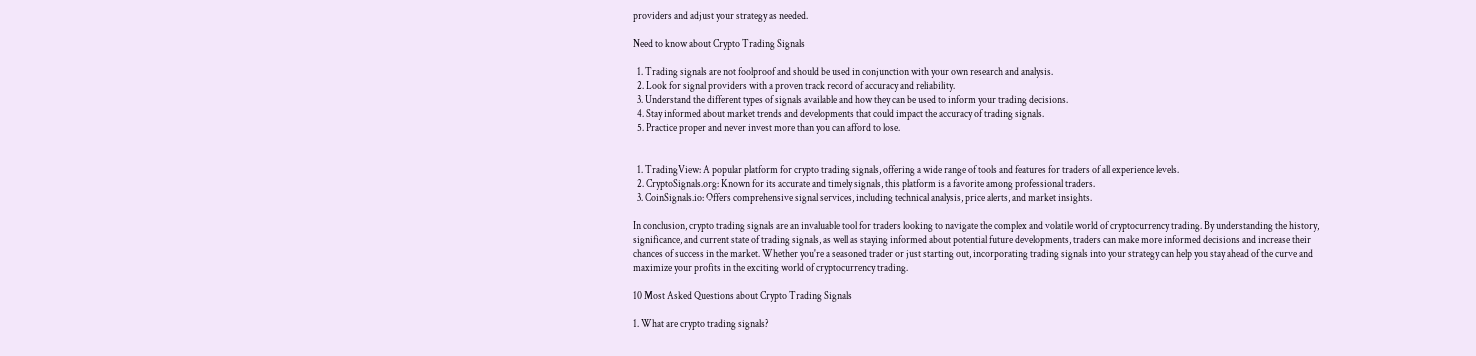providers and adjust your strategy as needed.

Need to know about Crypto Trading Signals

  1. Trading signals are not foolproof and should be used in conjunction with your own research and analysis.
  2. Look for signal providers with a proven track record of accuracy and reliability.
  3. Understand the different types of signals available and how they can be used to inform your trading decisions.
  4. Stay informed about market trends and developments that could impact the accuracy of trading signals.
  5. Practice proper and never invest more than you can afford to lose.


  1. TradingView: A popular platform for crypto trading signals, offering a wide range of tools and features for traders of all experience levels.
  2. CryptoSignals.org: Known for its accurate and timely signals, this platform is a favorite among professional traders.
  3. CoinSignals.io: Offers comprehensive signal services, including technical analysis, price alerts, and market insights.

In conclusion, crypto trading signals are an invaluable tool for traders looking to navigate the complex and volatile world of cryptocurrency trading. By understanding the history, significance, and current state of trading signals, as well as staying informed about potential future developments, traders can make more informed decisions and increase their chances of success in the market. Whether you're a seasoned trader or just starting out, incorporating trading signals into your strategy can help you stay ahead of the curve and maximize your profits in the exciting world of cryptocurrency trading.

10 Most Asked Questions about Crypto Trading Signals

1. What are crypto trading signals?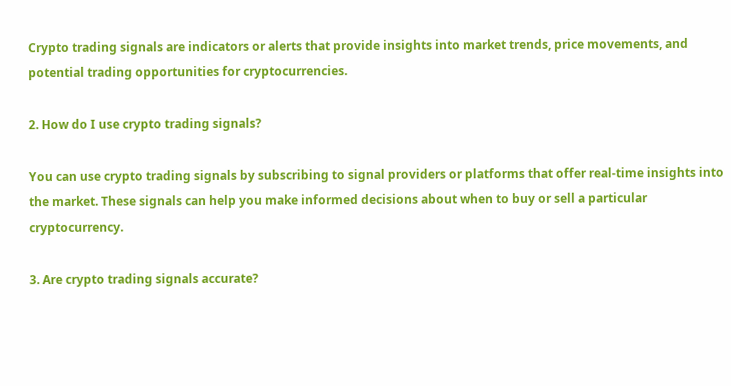Crypto trading signals are indicators or alerts that provide insights into market trends, price movements, and potential trading opportunities for cryptocurrencies.

2. How do I use crypto trading signals?

You can use crypto trading signals by subscribing to signal providers or platforms that offer real-time insights into the market. These signals can help you make informed decisions about when to buy or sell a particular cryptocurrency.

3. Are crypto trading signals accurate?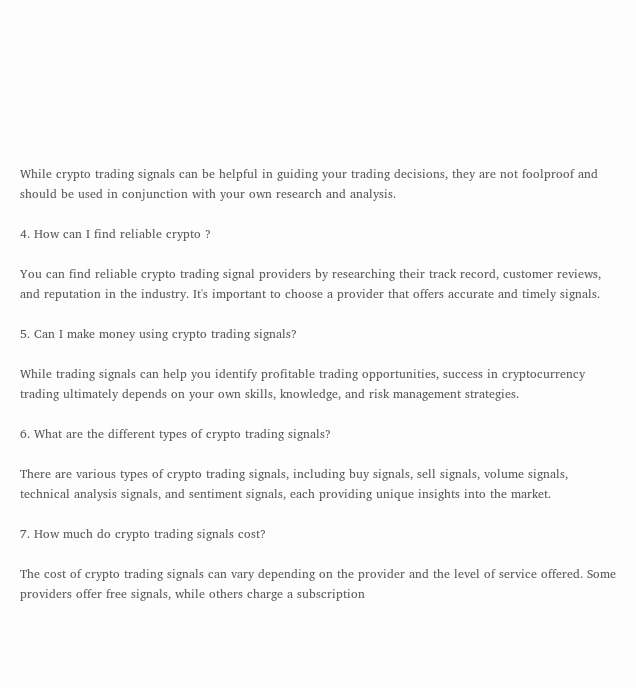While crypto trading signals can be helpful in guiding your trading decisions, they are not foolproof and should be used in conjunction with your own research and analysis.

4. How can I find reliable crypto ?

You can find reliable crypto trading signal providers by researching their track record, customer reviews, and reputation in the industry. It's important to choose a provider that offers accurate and timely signals.

5. Can I make money using crypto trading signals?

While trading signals can help you identify profitable trading opportunities, success in cryptocurrency trading ultimately depends on your own skills, knowledge, and risk management strategies.

6. What are the different types of crypto trading signals?

There are various types of crypto trading signals, including buy signals, sell signals, volume signals, technical analysis signals, and sentiment signals, each providing unique insights into the market.

7. How much do crypto trading signals cost?

The cost of crypto trading signals can vary depending on the provider and the level of service offered. Some providers offer free signals, while others charge a subscription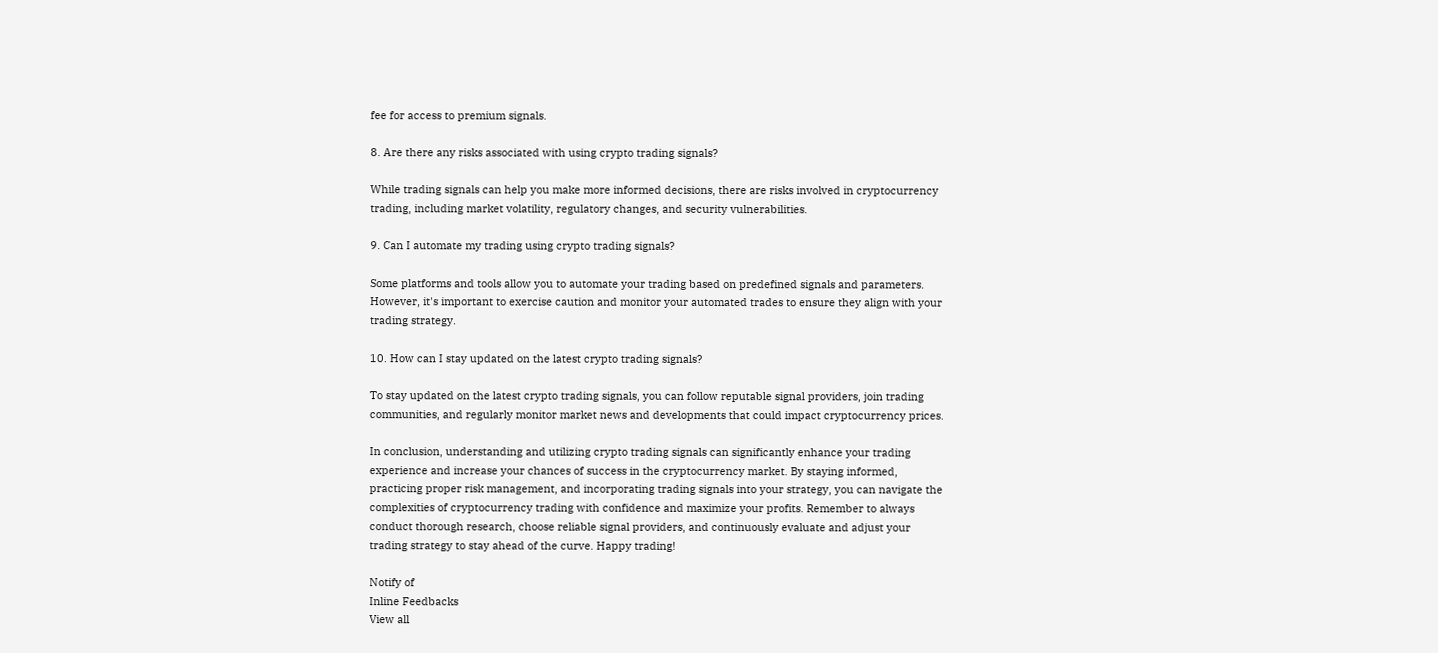fee for access to premium signals.

8. Are there any risks associated with using crypto trading signals?

While trading signals can help you make more informed decisions, there are risks involved in cryptocurrency trading, including market volatility, regulatory changes, and security vulnerabilities.

9. Can I automate my trading using crypto trading signals?

Some platforms and tools allow you to automate your trading based on predefined signals and parameters. However, it's important to exercise caution and monitor your automated trades to ensure they align with your trading strategy.

10. How can I stay updated on the latest crypto trading signals?

To stay updated on the latest crypto trading signals, you can follow reputable signal providers, join trading communities, and regularly monitor market news and developments that could impact cryptocurrency prices.

In conclusion, understanding and utilizing crypto trading signals can significantly enhance your trading experience and increase your chances of success in the cryptocurrency market. By staying informed, practicing proper risk management, and incorporating trading signals into your strategy, you can navigate the complexities of cryptocurrency trading with confidence and maximize your profits. Remember to always conduct thorough research, choose reliable signal providers, and continuously evaluate and adjust your trading strategy to stay ahead of the curve. Happy trading!

Notify of
Inline Feedbacks
View all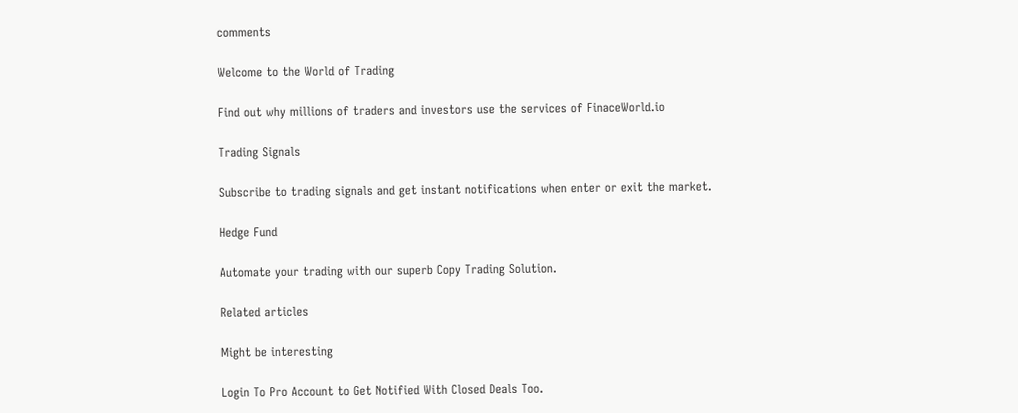comments

Welcome to the World of Trading

Find out why millions of traders and investors use the services of FinaceWorld.io

Trading Signals

Subscribe to trading signals and get instant notifications when enter or exit the market.

Hedge Fund

Automate your trading with our superb Copy Trading Solution.

Related articles

Might be interesting

Login To Pro Account to Get Notified With Closed Deals Too.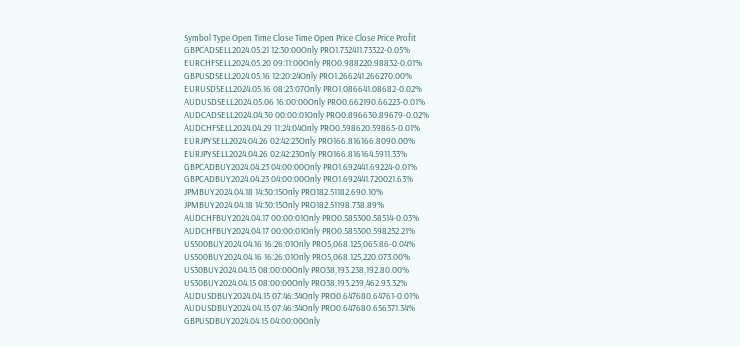Symbol Type Open Time Close Time Open Price Close Price Profit
GBPCADSELL2024.05.21 12:30:00Only PRO1.732411.73322-0.05%
EURCHFSELL2024.05.20 09:11:00Only PRO0.988220.98832-0.01%
GBPUSDSELL2024.05.16 12:20:24Only PRO1.266241.266270.00%
EURUSDSELL2024.05.16 08:23:07Only PRO1.086641.08682-0.02%
AUDUSDSELL2024.05.06 16:00:00Only PRO0.662190.66223-0.01%
AUDCADSELL2024.04.30 00:00:01Only PRO0.896630.89679-0.02%
AUDCHFSELL2024.04.29 11:24:04Only PRO0.598620.59865-0.01%
EURJPYSELL2024.04.26 02:42:23Only PRO166.816166.8090.00%
EURJPYSELL2024.04.26 02:42:23Only PRO166.816164.5911.33%
GBPCADBUY2024.04.23 04:00:00Only PRO1.692441.69224-0.01%
GBPCADBUY2024.04.23 04:00:00Only PRO1.692441.720021.63%
JPMBUY2024.04.18 14:30:15Only PRO182.51182.690.10%
JPMBUY2024.04.18 14:30:15Only PRO182.51198.738.89%
AUDCHFBUY2024.04.17 00:00:01Only PRO0.585300.58514-0.03%
AUDCHFBUY2024.04.17 00:00:01Only PRO0.585300.598252.21%
US500BUY2024.04.16 16:26:01Only PRO5,068.125,065.86-0.04%
US500BUY2024.04.16 16:26:01Only PRO5,068.125,220.073.00%
US30BUY2024.04.15 08:00:00Only PRO38,193.238,192.80.00%
US30BUY2024.04.15 08:00:00Only PRO38,193.239,462.93.32%
AUDUSDBUY2024.04.15 07:46:34Only PRO0.647680.64761-0.01%
AUDUSDBUY2024.04.15 07:46:34Only PRO0.647680.656371.34%
GBPUSDBUY2024.04.15 04:00:00Only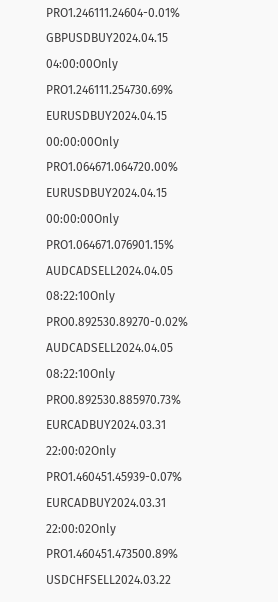PRO1.246111.24604-0.01%
GBPUSDBUY2024.04.15 04:00:00Only PRO1.246111.254730.69%
EURUSDBUY2024.04.15 00:00:00Only PRO1.064671.064720.00%
EURUSDBUY2024.04.15 00:00:00Only PRO1.064671.076901.15%
AUDCADSELL2024.04.05 08:22:10Only PRO0.892530.89270-0.02%
AUDCADSELL2024.04.05 08:22:10Only PRO0.892530.885970.73%
EURCADBUY2024.03.31 22:00:02Only PRO1.460451.45939-0.07%
EURCADBUY2024.03.31 22:00:02Only PRO1.460451.473500.89%
USDCHFSELL2024.03.22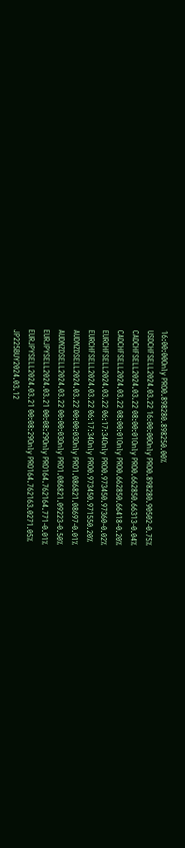16:00:00Only PRO0.898280.898250.00%
USDCHFSELL2024.03.22 16:00:00Only PRO0.898280.90502-0.75%
CADCHFSELL2024.03.22 08:00:01Only PRO0.662850.66313-0.04%
CADCHFSELL2024.03.22 08:00:01Only PRO0.662850.66418-0.20%
EURCHFSELL2024.03.22 06:17:34Only PRO0.973450.97360-0.02%
EURCHFSELL2024.03.22 06:17:34Only PRO0.973450.971550.20%
AUDNZDSELL2024.03.22 00:00:03Only PRO1.086821.08697-0.01%
AUDNZDSELL2024.03.22 00:00:03Only PRO1.086821.09223-0.50%
EURJPYSELL2024.03.21 00:08:29Only PRO164.762164.771-0.01%
EURJPYSELL2024.03.21 00:08:29Only PRO164.762163.0271.05%
JP225BUY2024.03.12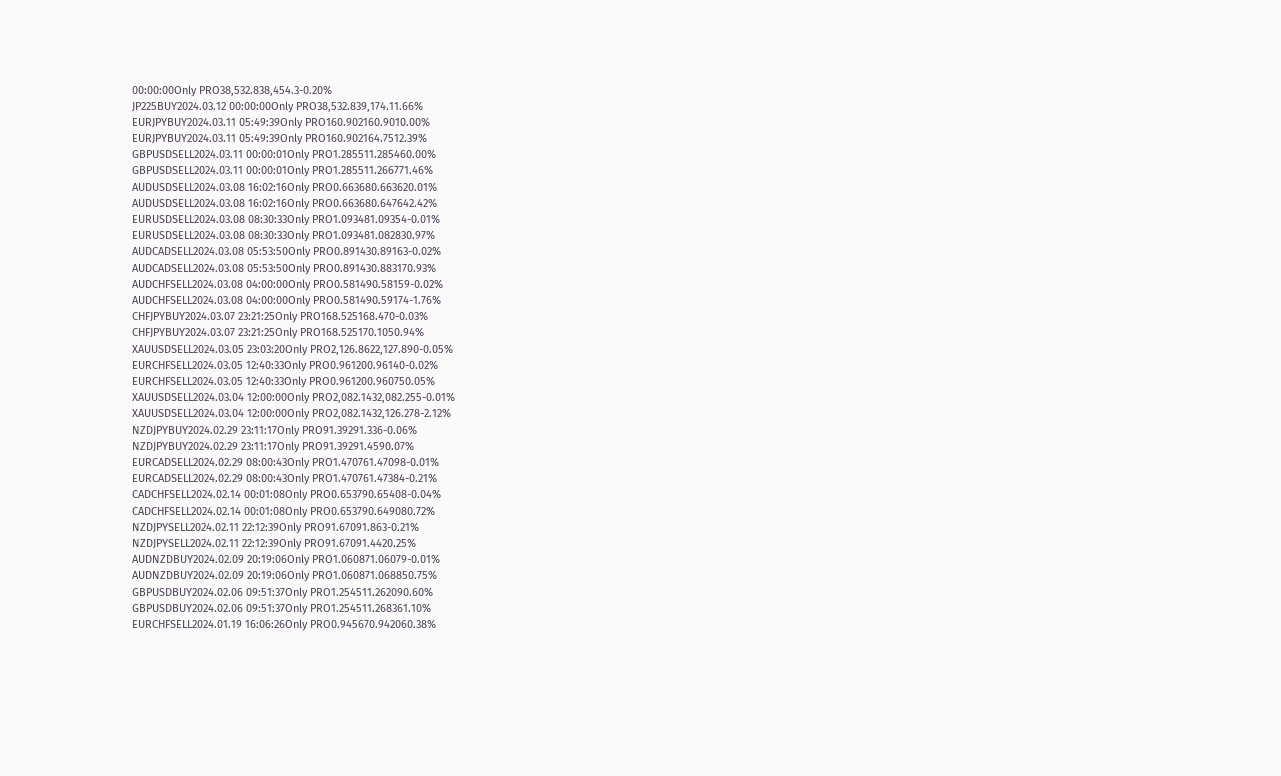00:00:00Only PRO38,532.838,454.3-0.20%
JP225BUY2024.03.12 00:00:00Only PRO38,532.839,174.11.66%
EURJPYBUY2024.03.11 05:49:39Only PRO160.902160.9010.00%
EURJPYBUY2024.03.11 05:49:39Only PRO160.902164.7512.39%
GBPUSDSELL2024.03.11 00:00:01Only PRO1.285511.285460.00%
GBPUSDSELL2024.03.11 00:00:01Only PRO1.285511.266771.46%
AUDUSDSELL2024.03.08 16:02:16Only PRO0.663680.663620.01%
AUDUSDSELL2024.03.08 16:02:16Only PRO0.663680.647642.42%
EURUSDSELL2024.03.08 08:30:33Only PRO1.093481.09354-0.01%
EURUSDSELL2024.03.08 08:30:33Only PRO1.093481.082830.97%
AUDCADSELL2024.03.08 05:53:50Only PRO0.891430.89163-0.02%
AUDCADSELL2024.03.08 05:53:50Only PRO0.891430.883170.93%
AUDCHFSELL2024.03.08 04:00:00Only PRO0.581490.58159-0.02%
AUDCHFSELL2024.03.08 04:00:00Only PRO0.581490.59174-1.76%
CHFJPYBUY2024.03.07 23:21:25Only PRO168.525168.470-0.03%
CHFJPYBUY2024.03.07 23:21:25Only PRO168.525170.1050.94%
XAUUSDSELL2024.03.05 23:03:20Only PRO2,126.8622,127.890-0.05%
EURCHFSELL2024.03.05 12:40:33Only PRO0.961200.96140-0.02%
EURCHFSELL2024.03.05 12:40:33Only PRO0.961200.960750.05%
XAUUSDSELL2024.03.04 12:00:00Only PRO2,082.1432,082.255-0.01%
XAUUSDSELL2024.03.04 12:00:00Only PRO2,082.1432,126.278-2.12%
NZDJPYBUY2024.02.29 23:11:17Only PRO91.39291.336-0.06%
NZDJPYBUY2024.02.29 23:11:17Only PRO91.39291.4590.07%
EURCADSELL2024.02.29 08:00:43Only PRO1.470761.47098-0.01%
EURCADSELL2024.02.29 08:00:43Only PRO1.470761.47384-0.21%
CADCHFSELL2024.02.14 00:01:08Only PRO0.653790.65408-0.04%
CADCHFSELL2024.02.14 00:01:08Only PRO0.653790.649080.72%
NZDJPYSELL2024.02.11 22:12:39Only PRO91.67091.863-0.21%
NZDJPYSELL2024.02.11 22:12:39Only PRO91.67091.4420.25%
AUDNZDBUY2024.02.09 20:19:06Only PRO1.060871.06079-0.01%
AUDNZDBUY2024.02.09 20:19:06Only PRO1.060871.068850.75%
GBPUSDBUY2024.02.06 09:51:37Only PRO1.254511.262090.60%
GBPUSDBUY2024.02.06 09:51:37Only PRO1.254511.268361.10%
EURCHFSELL2024.01.19 16:06:26Only PRO0.945670.942060.38%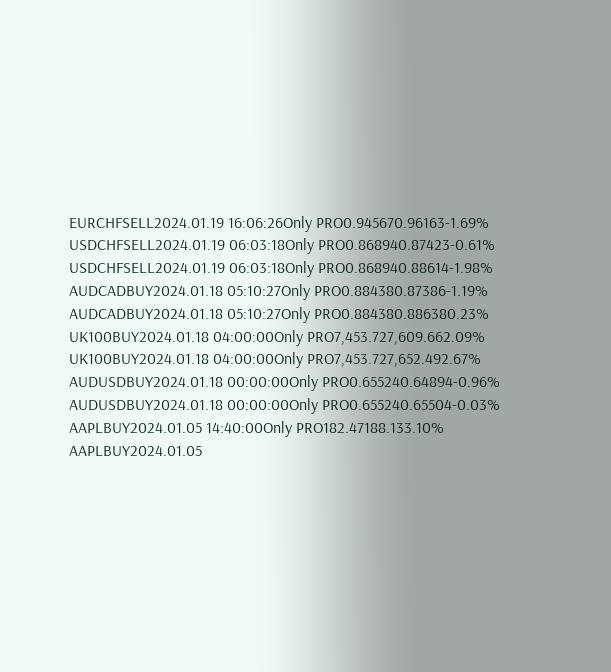EURCHFSELL2024.01.19 16:06:26Only PRO0.945670.96163-1.69%
USDCHFSELL2024.01.19 06:03:18Only PRO0.868940.87423-0.61%
USDCHFSELL2024.01.19 06:03:18Only PRO0.868940.88614-1.98%
AUDCADBUY2024.01.18 05:10:27Only PRO0.884380.87386-1.19%
AUDCADBUY2024.01.18 05:10:27Only PRO0.884380.886380.23%
UK100BUY2024.01.18 04:00:00Only PRO7,453.727,609.662.09%
UK100BUY2024.01.18 04:00:00Only PRO7,453.727,652.492.67%
AUDUSDBUY2024.01.18 00:00:00Only PRO0.655240.64894-0.96%
AUDUSDBUY2024.01.18 00:00:00Only PRO0.655240.65504-0.03%
AAPLBUY2024.01.05 14:40:00Only PRO182.47188.133.10%
AAPLBUY2024.01.05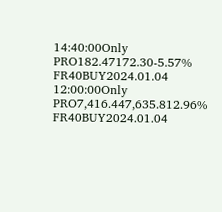14:40:00Only PRO182.47172.30-5.57%
FR40BUY2024.01.04 12:00:00Only PRO7,416.447,635.812.96%
FR40BUY2024.01.04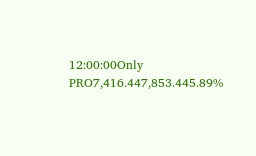12:00:00Only PRO7,416.447,853.445.89%